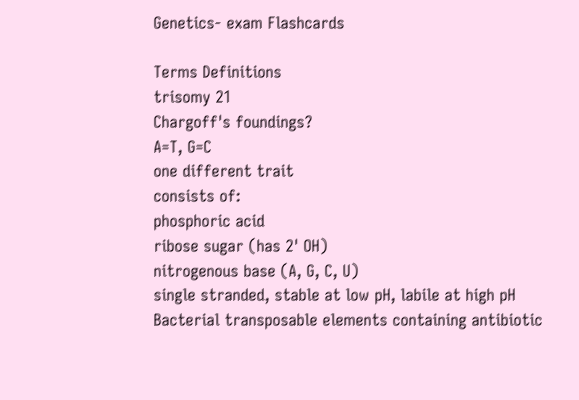Genetics- exam Flashcards

Terms Definitions
trisomy 21
Chargoff's foundings?
A=T, G=C
one different trait
consists of:
phosphoric acid
ribose sugar (has 2' OH)
nitrogenous base (A, G, C, U)
single stranded, stable at low pH, labile at high pH
Bacterial transposable elements containing antibiotic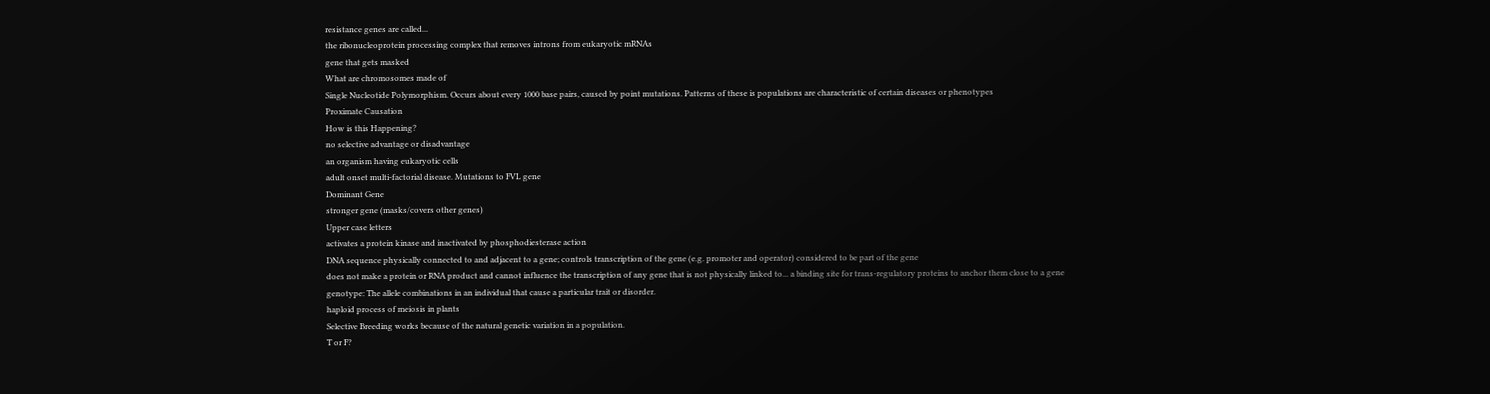resistance genes are called...
the ribonucleoprotein processing complex that removes introns from eukaryotic mRNAs
gene that gets masked
What are chromosomes made of
Single Nucleotide Polymorphism. Occurs about every 1000 base pairs, caused by point mutations. Patterns of these is populations are characteristic of certain diseases or phenotypes
Proximate Causation
How is this Happening?
no selective advantage or disadvantage
an organism having eukaryotic cells
adult onset multi-factorial disease. Mutations to FVL gene
Dominant Gene
stronger gene (masks/covers other genes)
Upper case letters
activates a protein kinase and inactivated by phosphodiesterase action
DNA sequence physically connected to and adjacent to a gene; controls transcription of the gene (e.g. promoter and operator) considered to be part of the gene
does not make a protein or RNA product and cannot influence the transcription of any gene that is not physically linked to... a binding site for trans-regulatory proteins to anchor them close to a gene
genotype: The allele combinations in an individual that cause a particular trait or disorder.
haploid process of meiosis in plants
Selective Breeding works because of the natural genetic variation in a population.
T or F?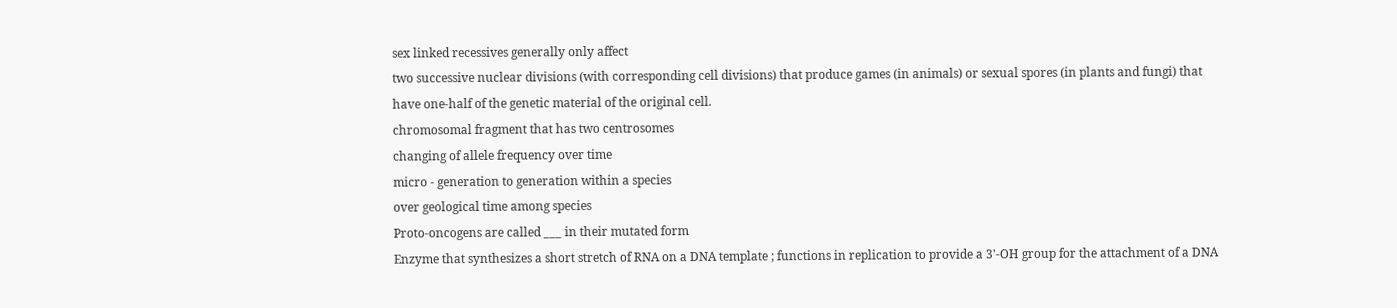sex linked recessives generally only affect
two successive nuclear divisions (with corresponding cell divisions) that produce games (in animals) or sexual spores (in plants and fungi) that have one-half of the genetic material of the original cell.
chromosomal fragment that has two centrosomes
changing of allele frequency over time
micro - generation to generation within a species
over geological time among species
Proto-oncogens are called ___ in their mutated form
Enzyme that synthesizes a short stretch of RNA on a DNA template ; functions in replication to provide a 3'-OH group for the attachment of a DNA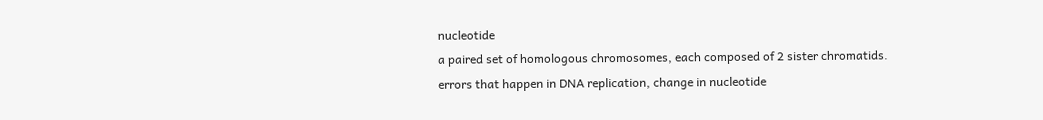nucleotide
a paired set of homologous chromosomes, each composed of 2 sister chromatids.
errors that happen in DNA replication, change in nucleotide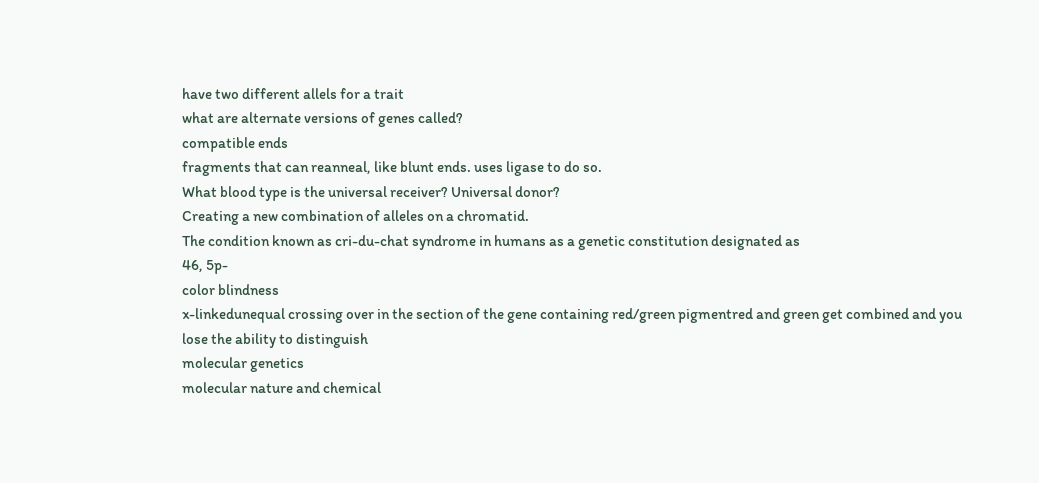have two different allels for a trait
what are alternate versions of genes called?
compatible ends
fragments that can reanneal, like blunt ends. uses ligase to do so.
What blood type is the universal receiver? Universal donor?
Creating a new combination of alleles on a chromatid.
The condition known as cri-du-chat syndrome in humans as a genetic constitution designated as
46, 5p-
color blindness
x-linkedunequal crossing over in the section of the gene containing red/green pigmentred and green get combined and you lose the ability to distinguish
molecular genetics
molecular nature and chemical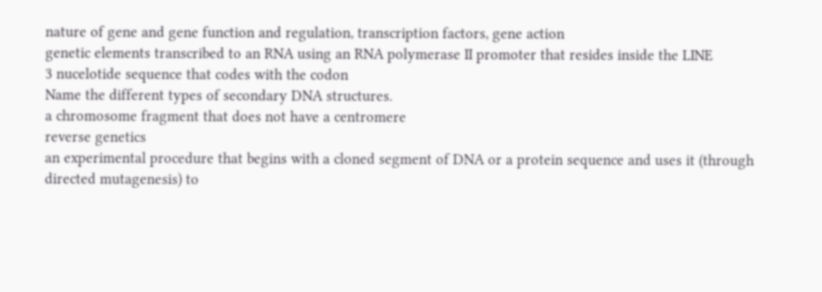nature of gene and gene function and regulation, transcription factors, gene action
genetic elements transcribed to an RNA using an RNA polymerase II promoter that resides inside the LINE
3 nucelotide sequence that codes with the codon
Name the different types of secondary DNA structures.
a chromosome fragment that does not have a centromere
reverse genetics
an experimental procedure that begins with a cloned segment of DNA or a protein sequence and uses it (through directed mutagenesis) to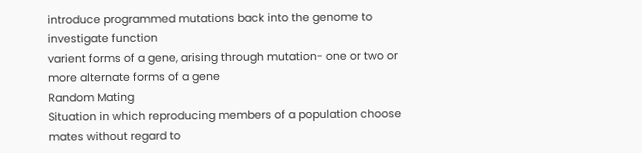introduce programmed mutations back into the genome to investigate function
varient forms of a gene, arising through mutation- one or two or more alternate forms of a gene
Random Mating
Situation in which reproducing members of a population choose mates without regard to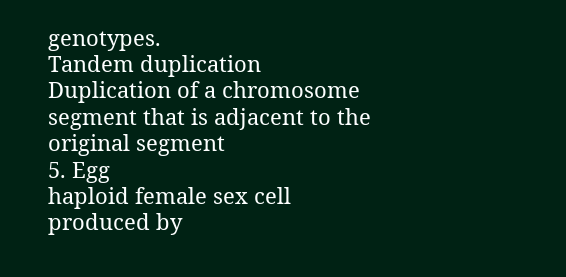genotypes.
Tandem duplication
Duplication of a chromosome segment that is adjacent to the original segment
5. Egg
haploid female sex cell produced by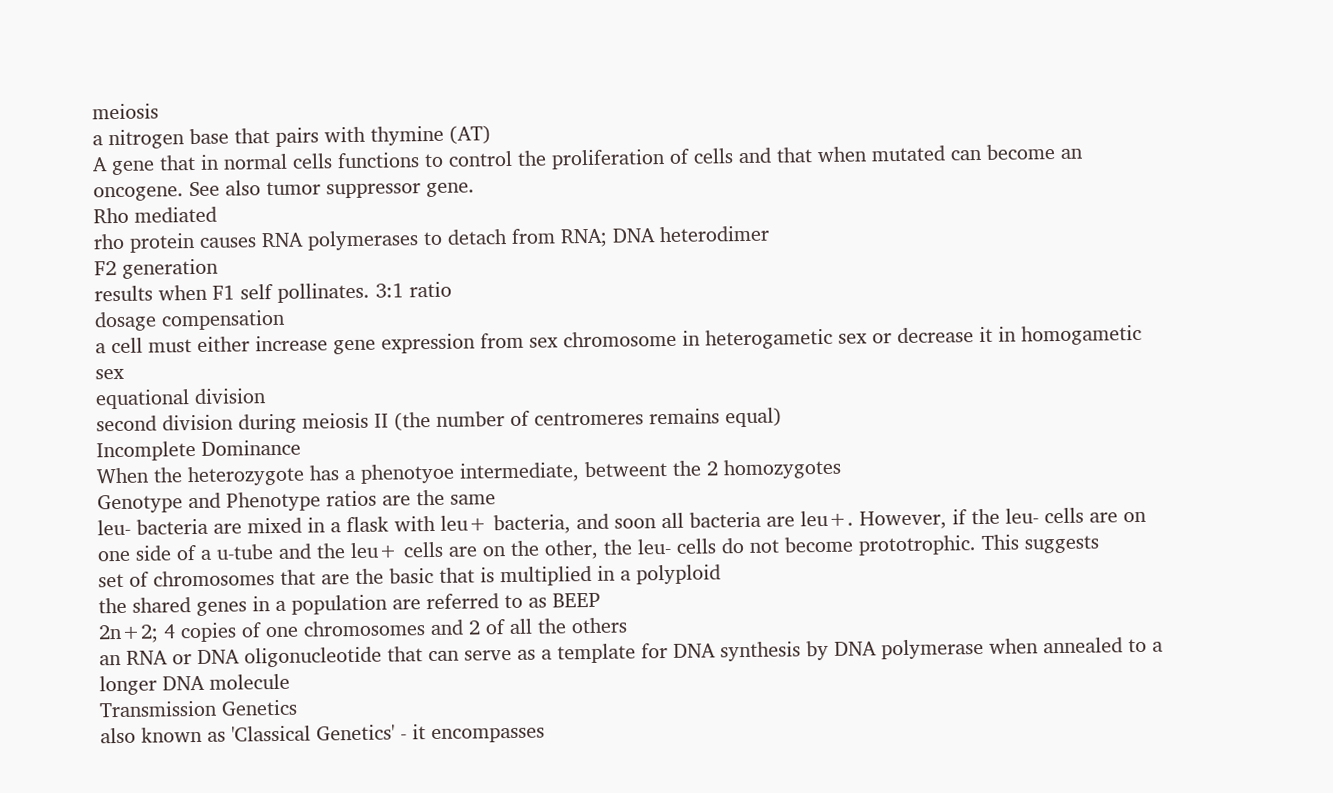meiosis
a nitrogen base that pairs with thymine (AT)
A gene that in normal cells functions to control the proliferation of cells and that when mutated can become an oncogene. See also tumor suppressor gene.
Rho mediated
rho protein causes RNA polymerases to detach from RNA; DNA heterodimer
F2 generation
results when F1 self pollinates. 3:1 ratio
dosage compensation
a cell must either increase gene expression from sex chromosome in heterogametic sex or decrease it in homogametic sex
equational division
second division during meiosis II (the number of centromeres remains equal)
Incomplete Dominance
When the heterozygote has a phenotyoe intermediate, betweent the 2 homozygotes
Genotype and Phenotype ratios are the same
leu- bacteria are mixed in a flask with leu+ bacteria, and soon all bacteria are leu+. However, if the leu- cells are on one side of a u-tube and the leu+ cells are on the other, the leu- cells do not become prototrophic. This suggests
set of chromosomes that are the basic that is multiplied in a polyploid
the shared genes in a population are referred to as BEEP
2n+2; 4 copies of one chromosomes and 2 of all the others
an RNA or DNA oligonucleotide that can serve as a template for DNA synthesis by DNA polymerase when annealed to a longer DNA molecule
Transmission Genetics
also known as 'Classical Genetics' - it encompasses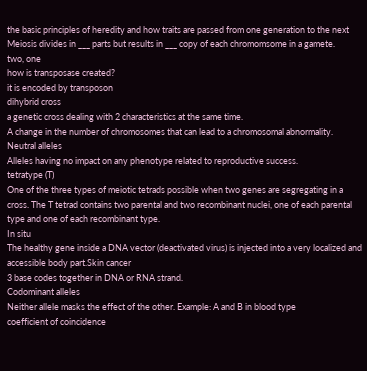the basic principles of heredity and how traits are passed from one generation to the next
Meiosis divides in ___ parts but results in ___ copy of each chromomsome in a gamete.
two, one
how is transposase created?
it is encoded by transposon
dihybrid cross
a genetic cross dealing with 2 characteristics at the same time.
A change in the number of chromosomes that can lead to a chromosomal abnormality.
Neutral alleles
Alleles having no impact on any phenotype related to reproductive success.
tetratype (T)
One of the three types of meiotic tetrads possible when two genes are segregating in a cross. The T tetrad contains two parental and two recombinant nuclei, one of each parental type and one of each recombinant type.
In situ
The healthy gene inside a DNA vector (deactivated virus) is injected into a very localized and accessible body part.Skin cancer
3 base codes together in DNA or RNA strand.
Codominant alleles
Neither allele masks the effect of the other. Example: A and B in blood type
coefficient of coincidence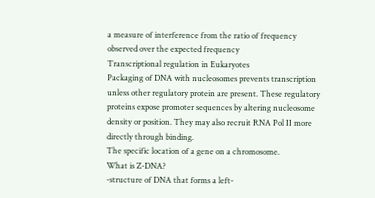a measure of interference from the ratio of frequency observed over the expected frequency
Transcriptional regulation in Eukaryotes
Packaging of DNA with nucleosomes prevents transcription unless other regulatory protein are present. These regulatory proteins expose promoter sequences by altering nucleosome density or position. They may also recruit RNA Pol II more directly through binding.
The specific location of a gene on a chromosome.
What is Z-DNA?
-structure of DNA that forms a left-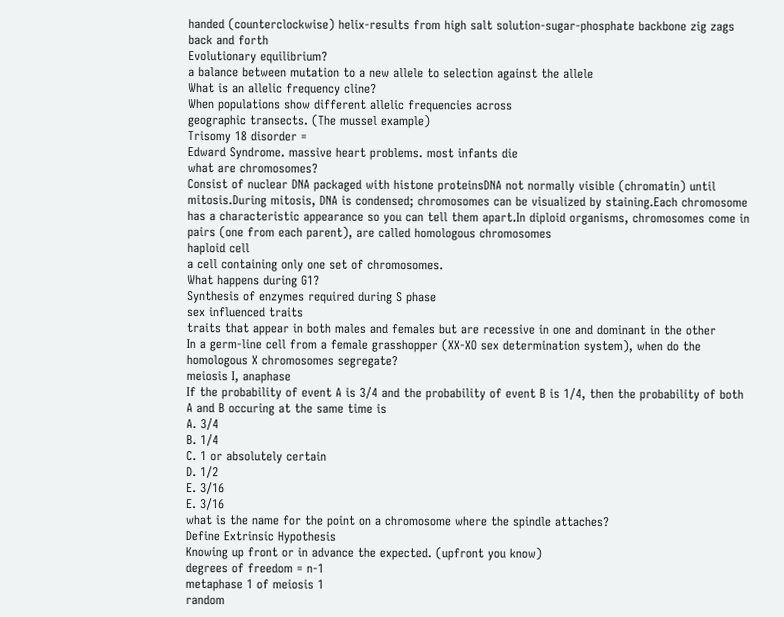handed (counterclockwise) helix-results from high salt solution-sugar-phosphate backbone zig zags back and forth
Evolutionary equilibrium?
a balance between mutation to a new allele to selection against the allele
What is an allelic frequency cline?
When populations show different allelic frequencies across
geographic transects. (The mussel example)
Trisomy 18 disorder =
Edward Syndrome. massive heart problems. most infants die
what are chromosomes?
Consist of nuclear DNA packaged with histone proteinsDNA not normally visible (chromatin) until mitosis.During mitosis, DNA is condensed; chromosomes can be visualized by staining.Each chromosome has a characteristic appearance so you can tell them apart.In diploid organisms, chromosomes come in pairs (one from each parent), are called homologous chromosomes
haploid cell
a cell containing only one set of chromosomes.
What happens during G1?
Synthesis of enzymes required during S phase
sex influenced traits
traits that appear in both males and females but are recessive in one and dominant in the other
In a germ-line cell from a female grasshopper (XX-XO sex determination system), when do the homologous X chromosomes segregate?
meiosis I, anaphase
If the probability of event A is 3/4 and the probability of event B is 1/4, then the probability of both A and B occuring at the same time is
A. 3/4
B. 1/4
C. 1 or absolutely certain
D. 1/2
E. 3/16
E. 3/16
what is the name for the point on a chromosome where the spindle attaches?
Define Extrinsic Hypothesis
Knowing up front or in advance the expected. (upfront you know)
degrees of freedom = n-1
metaphase 1 of meiosis 1
random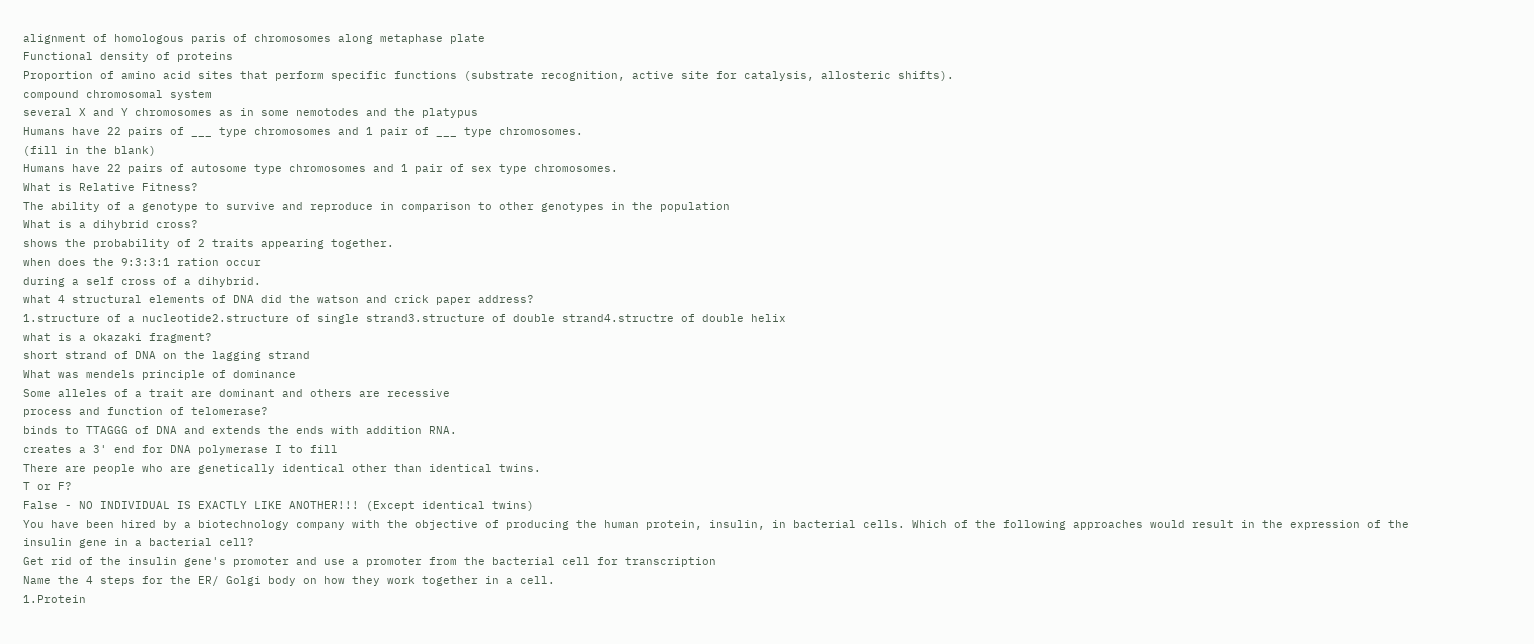alignment of homologous paris of chromosomes along metaphase plate
Functional density of proteins
Proportion of amino acid sites that perform specific functions (substrate recognition, active site for catalysis, allosteric shifts).
compound chromosomal system
several X and Y chromosomes as in some nemotodes and the platypus
Humans have 22 pairs of ___ type chromosomes and 1 pair of ___ type chromosomes.
(fill in the blank)
Humans have 22 pairs of autosome type chromosomes and 1 pair of sex type chromosomes.
What is Relative Fitness?
The ability of a genotype to survive and reproduce in comparison to other genotypes in the population
What is a dihybrid cross?
shows the probability of 2 traits appearing together.
when does the 9:3:3:1 ration occur
during a self cross of a dihybrid.
what 4 structural elements of DNA did the watson and crick paper address?
1.structure of a nucleotide2.structure of single strand3.structure of double strand4.structre of double helix
what is a okazaki fragment?
short strand of DNA on the lagging strand
What was mendels principle of dominance
Some alleles of a trait are dominant and others are recessive
process and function of telomerase?
binds to TTAGGG of DNA and extends the ends with addition RNA.
creates a 3' end for DNA polymerase I to fill
There are people who are genetically identical other than identical twins.
T or F?
False - NO INDIVIDUAL IS EXACTLY LIKE ANOTHER!!! (Except identical twins)
You have been hired by a biotechnology company with the objective of producing the human protein, insulin, in bacterial cells. Which of the following approaches would result in the expression of the insulin gene in a bacterial cell?
Get rid of the insulin gene's promoter and use a promoter from the bacterial cell for transcription
Name the 4 steps for the ER/ Golgi body on how they work together in a cell.
1.Protein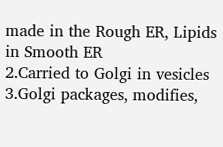made in the Rough ER, Lipids in Smooth ER
2.Carried to Golgi in vesicles
3.Golgi packages, modifies,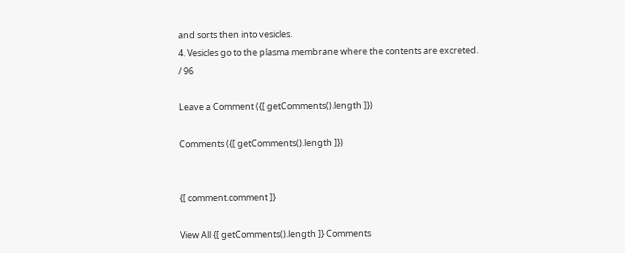and sorts then into vesicles.
4. Vesicles go to the plasma membrane where the contents are excreted.
/ 96

Leave a Comment ({[ getComments().length ]})

Comments ({[ getComments().length ]})


{[ comment.comment ]}

View All {[ getComments().length ]} Comments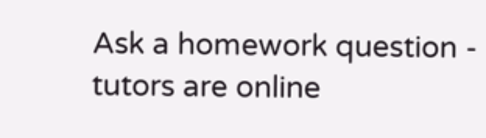Ask a homework question - tutors are online